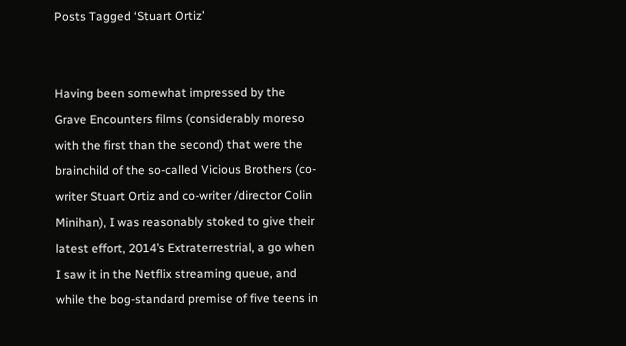Posts Tagged ‘Stuart Ortiz’


Having been somewhat impressed by the Grave Encounters films (considerably moreso with the first than the second) that were the brainchild of the so-called Vicious Brothers (co-writer Stuart Ortiz and co-writer /director Colin Minihan), I was reasonably stoked to give their latest effort, 2014’s Extraterrestrial, a go when I saw it in the Netflix streaming queue, and while the bog-standard premise of five teens in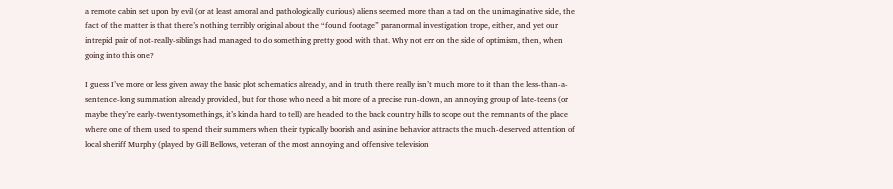a remote cabin set upon by evil (or at least amoral and pathologically curious) aliens seemed more than a tad on the unimaginative side, the fact of the matter is that there’s nothing terribly original about the “found footage” paranormal investigation trope, either, and yet our intrepid pair of not-really-siblings had managed to do something pretty good with that. Why not err on the side of optimism, then, when going into this one?

I guess I’ve more or less given away the basic plot schematics already, and in truth there really isn’t much more to it than the less-than-a-sentence-long summation already provided, but for those who need a bit more of a precise run-down, an annoying group of late-teens (or maybe they’re early-twentysomethings, it’s kinda hard to tell) are headed to the back country hills to scope out the remnants of the place where one of them used to spend their summers when their typically boorish and asinine behavior attracts the much-deserved attention of local sheriff Murphy (played by Gill Bellows, veteran of the most annoying and offensive television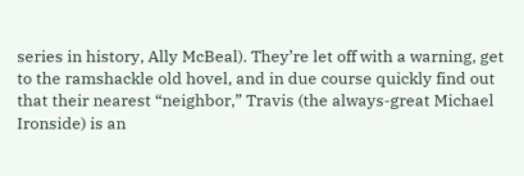series in history, Ally McBeal). They’re let off with a warning, get to the ramshackle old hovel, and in due course quickly find out that their nearest “neighbor,” Travis (the always-great Michael Ironside) is an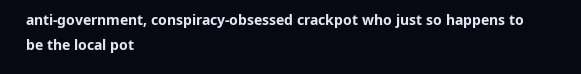anti-government, conspiracy-obsessed crackpot who just so happens to be the local pot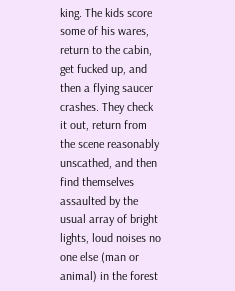king. The kids score some of his wares, return to the cabin, get fucked up, and then a flying saucer crashes. They check it out, return from the scene reasonably unscathed, and then find themselves assaulted by the usual array of bright lights, loud noises no one else (man or animal) in the forest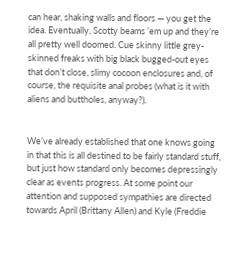can hear, shaking walls and floors — you get the idea. Eventually, Scotty beams ’em up and they’re all pretty well doomed. Cue skinny little grey-skinned freaks with big black bugged-out eyes that don’t close, slimy cocoon enclosures and, of course, the requisite anal probes (what is it with aliens and buttholes, anyway?).


We’ve already established that one knows going in that this is all destined to be fairly standard stuff, but just how standard only becomes depressingly clear as events progress. At some point our attention and supposed sympathies are directed towards April (Brittany Allen) and Kyle (Freddie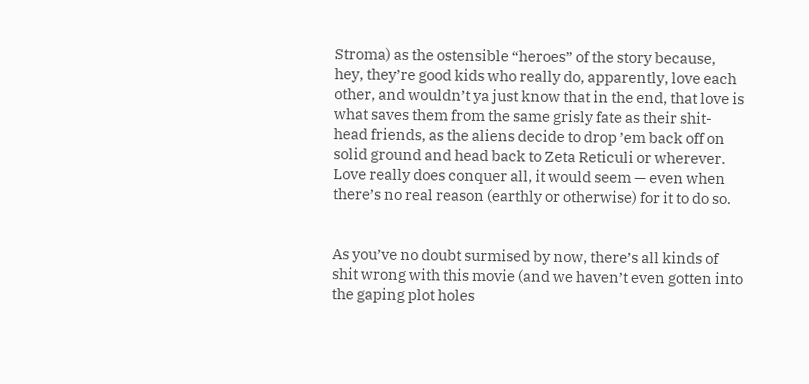Stroma) as the ostensible “heroes” of the story because, hey, they’re good kids who really do, apparently, love each other, and wouldn’t ya just know that in the end, that love is what saves them from the same grisly fate as their shit-head friends, as the aliens decide to drop ’em back off on solid ground and head back to Zeta Reticuli or wherever. Love really does conquer all, it would seem — even when there’s no real reason (earthly or otherwise) for it to do so.


As you’ve no doubt surmised by now, there’s all kinds of shit wrong with this movie (and we haven’t even gotten into the gaping plot holes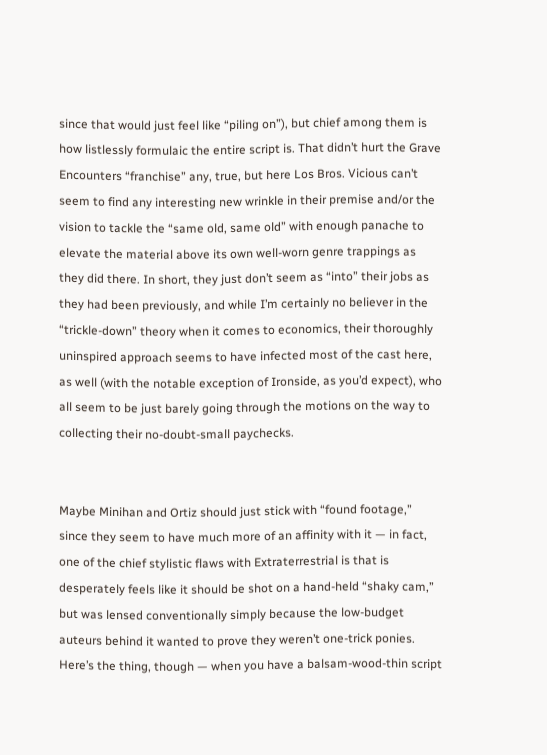since that would just feel like “piling on”), but chief among them is how listlessly formulaic the entire script is. That didn’t hurt the Grave Encounters “franchise” any, true, but here Los Bros. Vicious can’t seem to find any interesting new wrinkle in their premise and/or the vision to tackle the “same old, same old” with enough panache to elevate the material above its own well-worn genre trappings as they did there. In short, they just don’t seem as “into” their jobs as they had been previously, and while I’m certainly no believer in the “trickle-down” theory when it comes to economics, their thoroughly uninspired approach seems to have infected most of the cast here, as well (with the notable exception of Ironside, as you’d expect), who all seem to be just barely going through the motions on the way to collecting their no-doubt-small paychecks.


Maybe Minihan and Ortiz should just stick with “found footage,” since they seem to have much more of an affinity with it — in fact, one of the chief stylistic flaws with Extraterrestrial is that is desperately feels like it should be shot on a hand-held “shaky cam,” but was lensed conventionally simply because the low-budget auteurs behind it wanted to prove they weren’t one-trick ponies. Here’s the thing, though — when you have a balsam-wood-thin script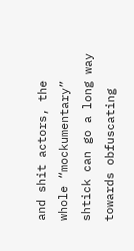and shit actors, the whole “mockumentary” shtick can go a long way towards obfuscating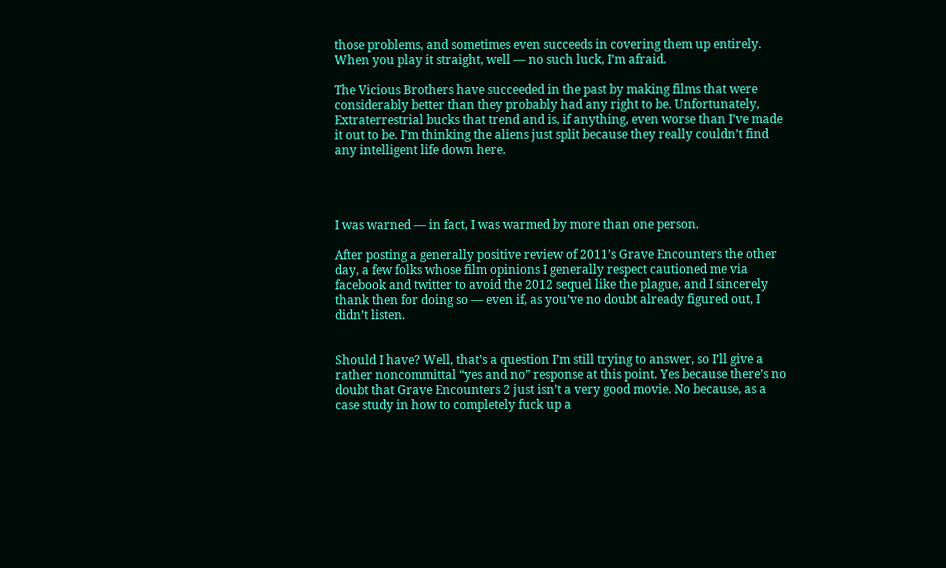those problems, and sometimes even succeeds in covering them up entirely. When you play it straight, well — no such luck, I’m afraid.

The Vicious Brothers have succeeded in the past by making films that were considerably better than they probably had any right to be. Unfortunately, Extraterrestrial bucks that trend and is, if anything, even worse than I’ve made it out to be. I’m thinking the aliens just split because they really couldn’t find any intelligent life down here.




I was warned — in fact, I was warmed by more than one person.

After posting a generally positive review of 2011’s Grave Encounters the other day, a few folks whose film opinions I generally respect cautioned me via facebook and twitter to avoid the 2012 sequel like the plague, and I sincerely thank then for doing so — even if, as you’ve no doubt already figured out, I didn’t listen.


Should I have? Well, that’s a question I’m still trying to answer, so I’ll give a rather noncommittal “yes and no” response at this point. Yes because there’s no doubt that Grave Encounters 2 just isn’t a very good movie. No because, as a case study in how to completely fuck up a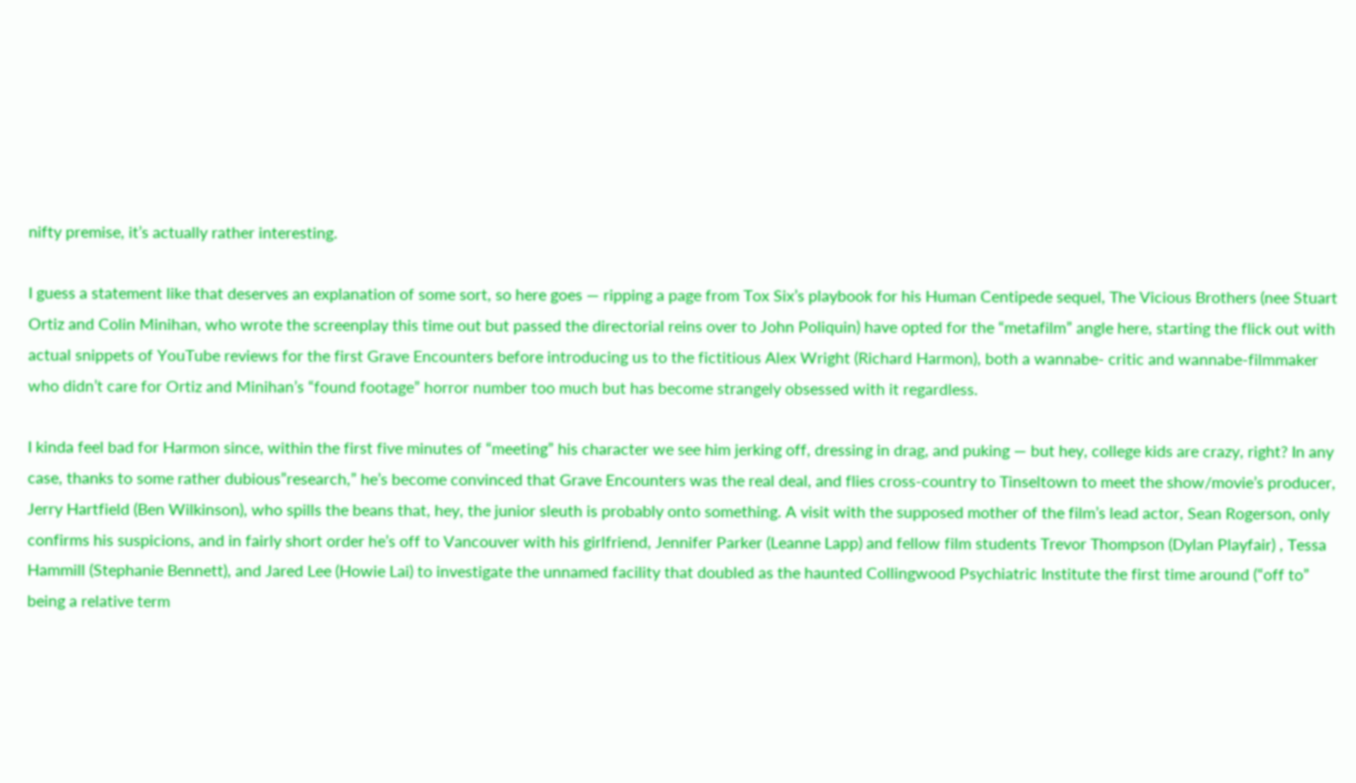nifty premise, it’s actually rather interesting.

I guess a statement like that deserves an explanation of some sort, so here goes — ripping a page from Tox Six’s playbook for his Human Centipede sequel, The Vicious Brothers (nee Stuart Ortiz and Colin Minihan, who wrote the screenplay this time out but passed the directorial reins over to John Poliquin) have opted for the “metafilm” angle here, starting the flick out with actual snippets of YouTube reviews for the first Grave Encounters before introducing us to the fictitious Alex Wright (Richard Harmon), both a wannabe- critic and wannabe-filmmaker who didn’t care for Ortiz and Minihan’s “found footage” horror number too much but has become strangely obsessed with it regardless.

I kinda feel bad for Harmon since, within the first five minutes of “meeting” his character we see him jerking off, dressing in drag, and puking — but hey, college kids are crazy, right? In any case, thanks to some rather dubious”research,” he’s become convinced that Grave Encounters was the real deal, and flies cross-country to Tinseltown to meet the show/movie’s producer, Jerry Hartfield (Ben Wilkinson), who spills the beans that, hey, the junior sleuth is probably onto something. A visit with the supposed mother of the film’s lead actor, Sean Rogerson, only confirms his suspicions, and in fairly short order he’s off to Vancouver with his girlfriend, Jennifer Parker (Leanne Lapp) and fellow film students Trevor Thompson (Dylan Playfair) , Tessa Hammill (Stephanie Bennett), and Jared Lee (Howie Lai) to investigate the unnamed facility that doubled as the haunted Collingwood Psychiatric Institute the first time around (“off to” being a relative term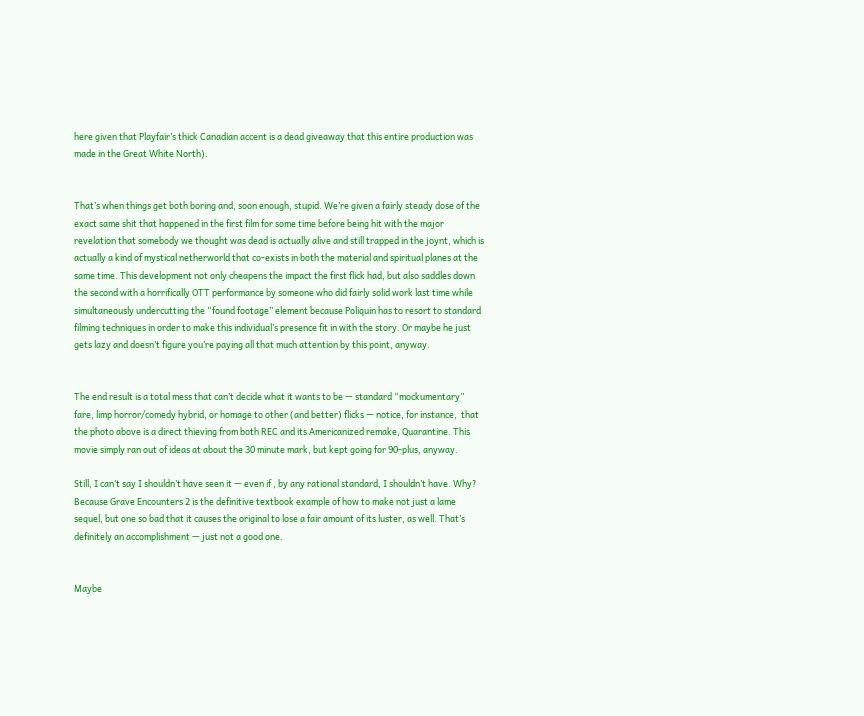here given that Playfair’s thick Canadian accent is a dead giveaway that this entire production was made in the Great White North).


That’s when things get both boring and, soon enough, stupid. We’re given a fairly steady dose of the exact same shit that happened in the first film for some time before being hit with the major revelation that somebody we thought was dead is actually alive and still trapped in the joynt, which is actually a kind of mystical netherworld that co-exists in both the material and spiritual planes at the same time. This development not only cheapens the impact the first flick had, but also saddles down the second with a horrifically OTT performance by someone who did fairly solid work last time while simultaneously undercutting the “found footage” element because Poliquin has to resort to standard filming techniques in order to make this individual’s presence fit in with the story. Or maybe he just gets lazy and doesn’t figure you’re paying all that much attention by this point, anyway.


The end result is a total mess that can’t decide what it wants to be — standard “mockumentary” fare, limp horror/comedy hybrid, or homage to other (and better) flicks — notice, for instance,  that the photo above is a direct thieving from both REC and its Americanized remake, Quarantine. This movie simply ran out of ideas at about the 30 minute mark, but kept going for 90-plus, anyway.

Still, I can’t say I shouldn’t have seen it — even if , by any rational standard, I shouldn’t have. Why?  Because Grave Encounters 2 is the definitive textbook example of how to make not just a lame sequel, but one so bad that it causes the original to lose a fair amount of its luster, as well. That’s definitely an accomplishment — just not a good one.


Maybe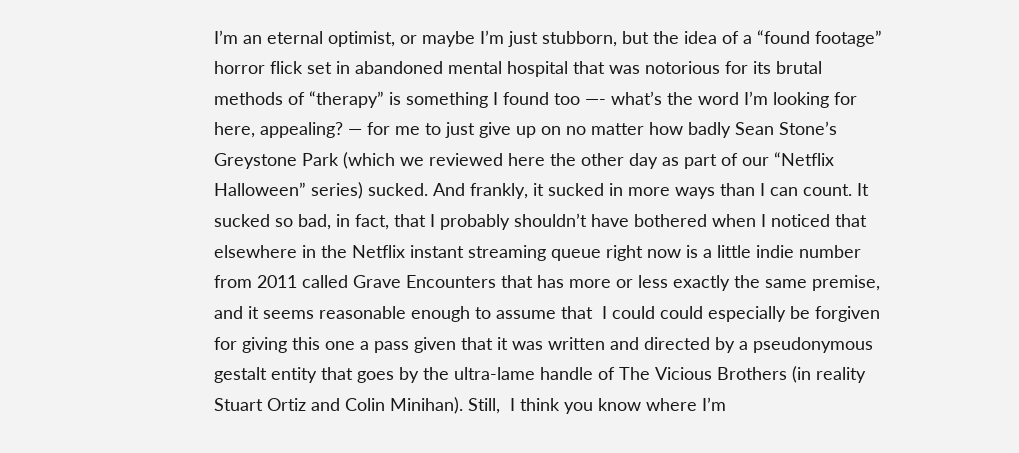I’m an eternal optimist, or maybe I’m just stubborn, but the idea of a “found footage” horror flick set in abandoned mental hospital that was notorious for its brutal methods of “therapy” is something I found too —- what’s the word I’m looking for here, appealing? — for me to just give up on no matter how badly Sean Stone’s Greystone Park (which we reviewed here the other day as part of our “Netflix Halloween” series) sucked. And frankly, it sucked in more ways than I can count. It sucked so bad, in fact, that I probably shouldn’t have bothered when I noticed that elsewhere in the Netflix instant streaming queue right now is a little indie number from 2011 called Grave Encounters that has more or less exactly the same premise, and it seems reasonable enough to assume that  I could could especially be forgiven for giving this one a pass given that it was written and directed by a pseudonymous gestalt entity that goes by the ultra-lame handle of The Vicious Brothers (in reality Stuart Ortiz and Colin Minihan). Still,  I think you know where I’m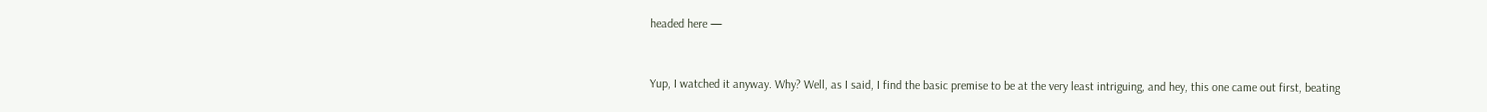headed here —


Yup, I watched it anyway. Why? Well, as I said, I find the basic premise to be at the very least intriguing, and hey, this one came out first, beating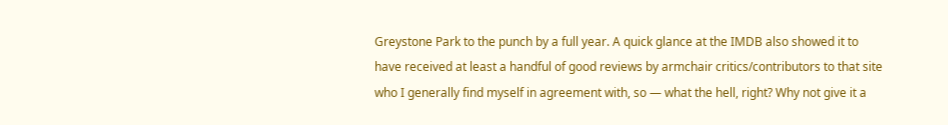Greystone Park to the punch by a full year. A quick glance at the IMDB also showed it to have received at least a handful of good reviews by armchair critics/contributors to that site who I generally find myself in agreement with, so — what the hell, right? Why not give it a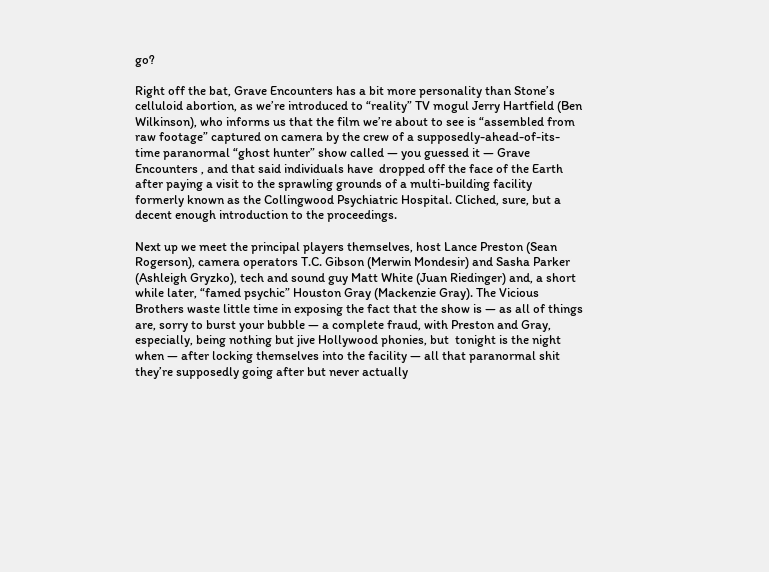go?

Right off the bat, Grave Encounters has a bit more personality than Stone’s celluloid abortion, as we’re introduced to “reality” TV mogul Jerry Hartfield (Ben Wilkinson), who informs us that the film we’re about to see is “assembled from  raw footage” captured on camera by the crew of a supposedly-ahead-of-its-time paranormal “ghost hunter” show called — you guessed it — Grave Encounters , and that said individuals have  dropped off the face of the Earth after paying a visit to the sprawling grounds of a multi-building facility formerly known as the Collingwood Psychiatric Hospital. Cliched, sure, but a decent enough introduction to the proceedings.

Next up we meet the principal players themselves, host Lance Preston (Sean Rogerson), camera operators T.C. Gibson (Merwin Mondesir) and Sasha Parker (Ashleigh Gryzko), tech and sound guy Matt White (Juan Riedinger) and, a short while later, “famed psychic” Houston Gray (Mackenzie Gray). The Vicious Brothers waste little time in exposing the fact that the show is — as all of things are, sorry to burst your bubble — a complete fraud, with Preston and Gray, especially, being nothing but jive Hollywood phonies, but  tonight is the night when — after locking themselves into the facility — all that paranormal shit they’re supposedly going after but never actually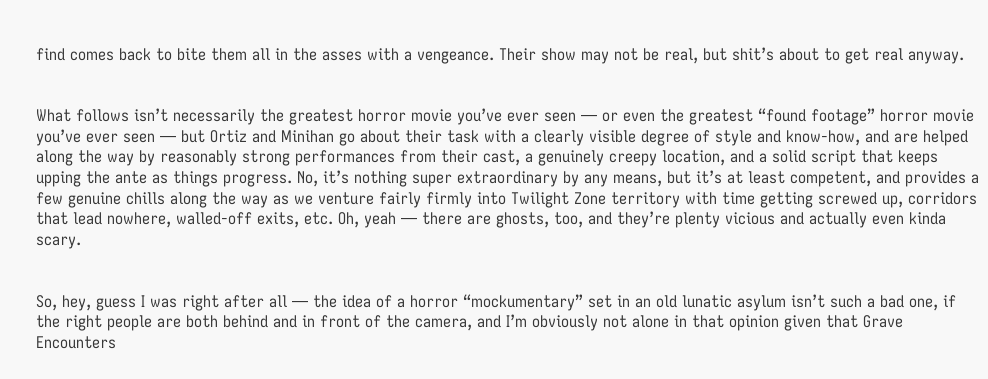find comes back to bite them all in the asses with a vengeance. Their show may not be real, but shit’s about to get real anyway.


What follows isn’t necessarily the greatest horror movie you’ve ever seen — or even the greatest “found footage” horror movie you’ve ever seen — but Ortiz and Minihan go about their task with a clearly visible degree of style and know-how, and are helped along the way by reasonably strong performances from their cast, a genuinely creepy location, and a solid script that keeps upping the ante as things progress. No, it’s nothing super extraordinary by any means, but it’s at least competent, and provides a few genuine chills along the way as we venture fairly firmly into Twilight Zone territory with time getting screwed up, corridors that lead nowhere, walled-off exits, etc. Oh, yeah — there are ghosts, too, and they’re plenty vicious and actually even kinda scary.


So, hey, guess I was right after all — the idea of a horror “mockumentary” set in an old lunatic asylum isn’t such a bad one, if the right people are both behind and in front of the camera, and I’m obviously not alone in that opinion given that Grave Encounters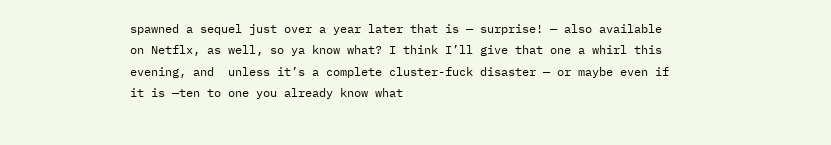spawned a sequel just over a year later that is — surprise! — also available on Netflx, as well, so ya know what? I think I’ll give that one a whirl this evening, and  unless it’s a complete cluster-fuck disaster — or maybe even if it is —ten to one you already know what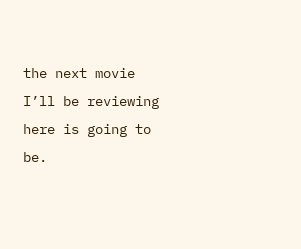the next movie I’ll be reviewing here is going to be.